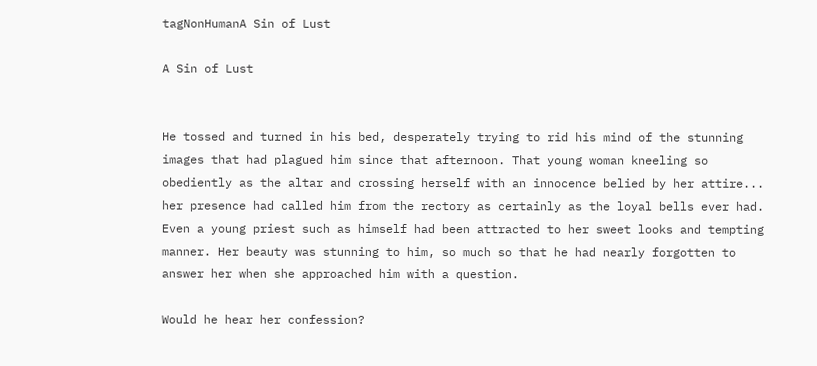tagNonHumanA Sin of Lust

A Sin of Lust


He tossed and turned in his bed, desperately trying to rid his mind of the stunning images that had plagued him since that afternoon. That young woman kneeling so obediently as the altar and crossing herself with an innocence belied by her attire... her presence had called him from the rectory as certainly as the loyal bells ever had. Even a young priest such as himself had been attracted to her sweet looks and tempting manner. Her beauty was stunning to him, so much so that he had nearly forgotten to answer her when she approached him with a question.

Would he hear her confession?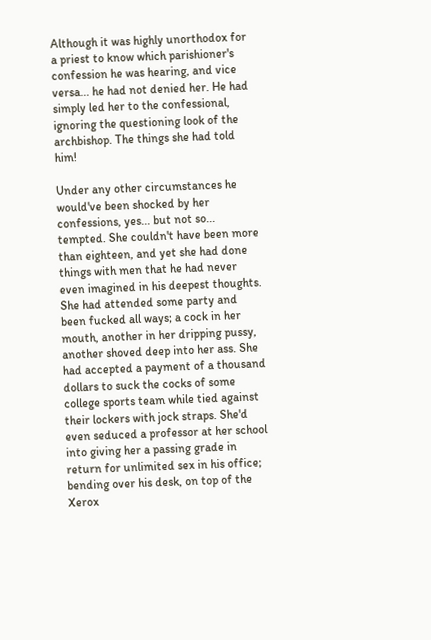Although it was highly unorthodox for a priest to know which parishioner's confession he was hearing, and vice versa... he had not denied her. He had simply led her to the confessional, ignoring the questioning look of the archbishop. The things she had told him!

Under any other circumstances he would've been shocked by her confessions, yes... but not so... tempted. She couldn't have been more than eighteen, and yet she had done things with men that he had never even imagined in his deepest thoughts. She had attended some party and been fucked all ways; a cock in her mouth, another in her dripping pussy, another shoved deep into her ass. She had accepted a payment of a thousand dollars to suck the cocks of some college sports team while tied against their lockers with jock straps. She'd even seduced a professor at her school into giving her a passing grade in return for unlimited sex in his office; bending over his desk, on top of the Xerox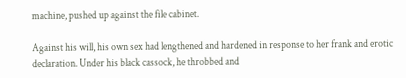machine, pushed up against the file cabinet.

Against his will, his own sex had lengthened and hardened in response to her frank and erotic declaration. Under his black cassock, he throbbed and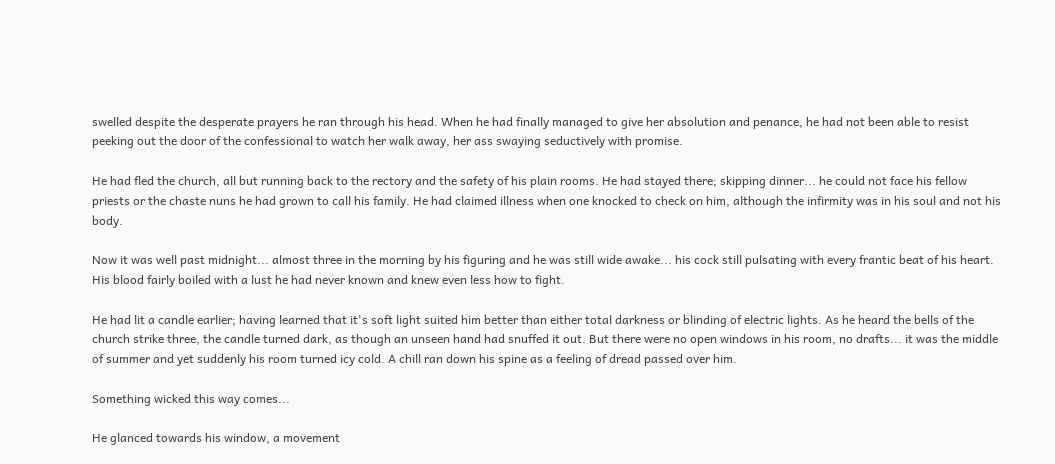swelled despite the desperate prayers he ran through his head. When he had finally managed to give her absolution and penance, he had not been able to resist peeking out the door of the confessional to watch her walk away, her ass swaying seductively with promise.

He had fled the church, all but running back to the rectory and the safety of his plain rooms. He had stayed there; skipping dinner... he could not face his fellow priests or the chaste nuns he had grown to call his family. He had claimed illness when one knocked to check on him, although the infirmity was in his soul and not his body.

Now it was well past midnight... almost three in the morning by his figuring and he was still wide awake... his cock still pulsating with every frantic beat of his heart. His blood fairly boiled with a lust he had never known and knew even less how to fight.

He had lit a candle earlier; having learned that it's soft light suited him better than either total darkness or blinding of electric lights. As he heard the bells of the church strike three, the candle turned dark, as though an unseen hand had snuffed it out. But there were no open windows in his room, no drafts... it was the middle of summer and yet suddenly his room turned icy cold. A chill ran down his spine as a feeling of dread passed over him.

Something wicked this way comes...

He glanced towards his window, a movement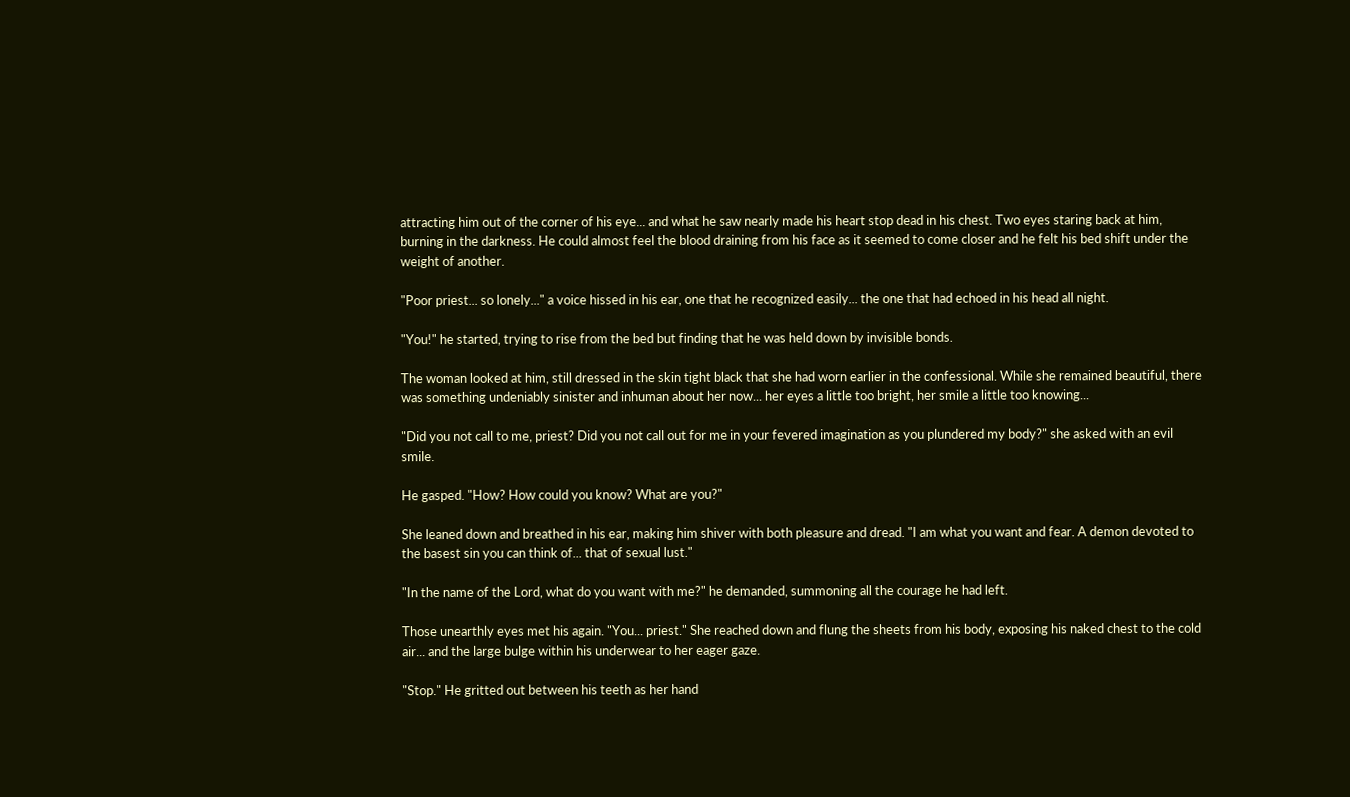attracting him out of the corner of his eye... and what he saw nearly made his heart stop dead in his chest. Two eyes staring back at him, burning in the darkness. He could almost feel the blood draining from his face as it seemed to come closer and he felt his bed shift under the weight of another.

"Poor priest... so lonely..." a voice hissed in his ear, one that he recognized easily... the one that had echoed in his head all night.

"You!" he started, trying to rise from the bed but finding that he was held down by invisible bonds.

The woman looked at him, still dressed in the skin tight black that she had worn earlier in the confessional. While she remained beautiful, there was something undeniably sinister and inhuman about her now... her eyes a little too bright, her smile a little too knowing...

"Did you not call to me, priest? Did you not call out for me in your fevered imagination as you plundered my body?" she asked with an evil smile.

He gasped. "How? How could you know? What are you?"

She leaned down and breathed in his ear, making him shiver with both pleasure and dread. "I am what you want and fear. A demon devoted to the basest sin you can think of... that of sexual lust."

"In the name of the Lord, what do you want with me?" he demanded, summoning all the courage he had left.

Those unearthly eyes met his again. "You... priest." She reached down and flung the sheets from his body, exposing his naked chest to the cold air... and the large bulge within his underwear to her eager gaze.

"Stop." He gritted out between his teeth as her hand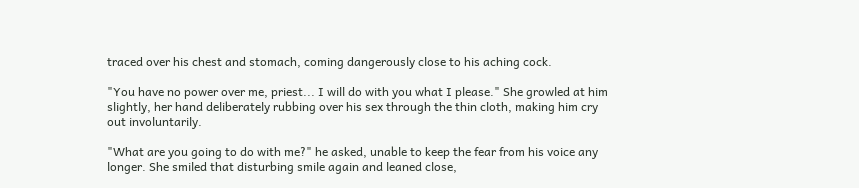traced over his chest and stomach, coming dangerously close to his aching cock.

"You have no power over me, priest... I will do with you what I please." She growled at him slightly, her hand deliberately rubbing over his sex through the thin cloth, making him cry out involuntarily.

"What are you going to do with me?" he asked, unable to keep the fear from his voice any longer. She smiled that disturbing smile again and leaned close,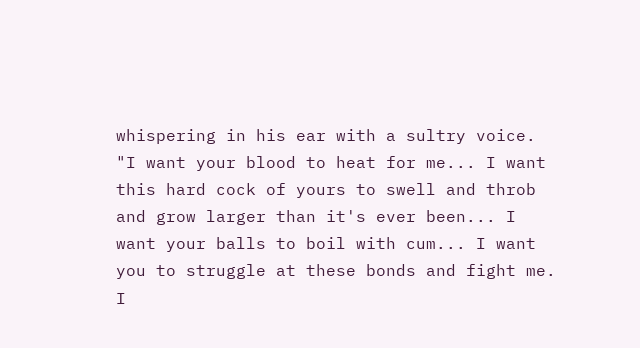whispering in his ear with a sultry voice. "I want your blood to heat for me... I want this hard cock of yours to swell and throb and grow larger than it's ever been... I want your balls to boil with cum... I want you to struggle at these bonds and fight me. I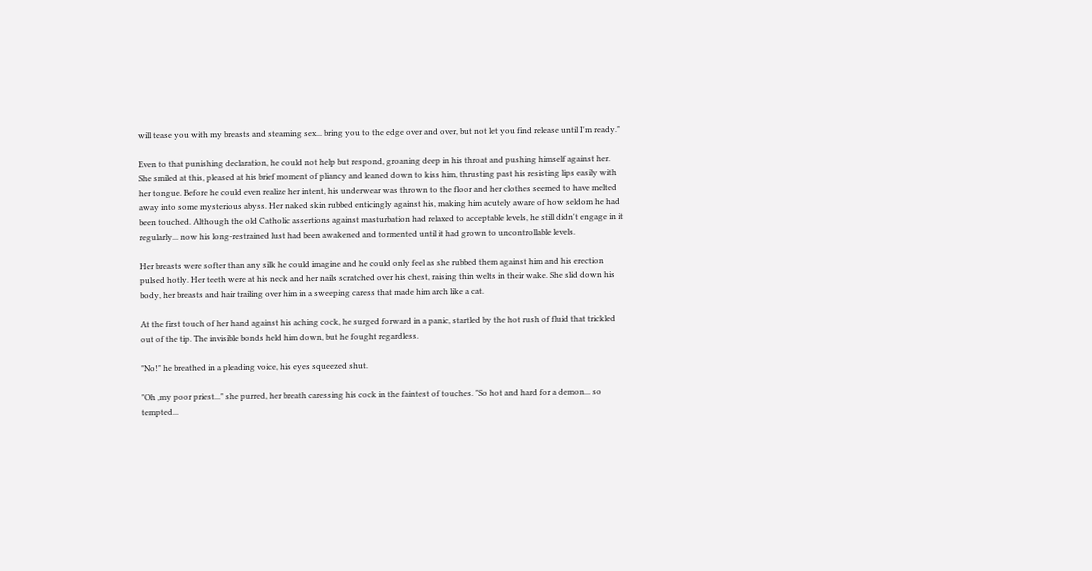will tease you with my breasts and steaming sex... bring you to the edge over and over, but not let you find release until I'm ready."

Even to that punishing declaration, he could not help but respond, groaning deep in his throat and pushing himself against her. She smiled at this, pleased at his brief moment of pliancy and leaned down to kiss him, thrusting past his resisting lips easily with her tongue. Before he could even realize her intent, his underwear was thrown to the floor and her clothes seemed to have melted away into some mysterious abyss. Her naked skin rubbed enticingly against his, making him acutely aware of how seldom he had been touched. Although the old Catholic assertions against masturbation had relaxed to acceptable levels, he still didn't engage in it regularly... now his long-restrained lust had been awakened and tormented until it had grown to uncontrollable levels.

Her breasts were softer than any silk he could imagine and he could only feel as she rubbed them against him and his erection pulsed hotly. Her teeth were at his neck and her nails scratched over his chest, raising thin welts in their wake. She slid down his body, her breasts and hair trailing over him in a sweeping caress that made him arch like a cat.

At the first touch of her hand against his aching cock, he surged forward in a panic, startled by the hot rush of fluid that trickled out of the tip. The invisible bonds held him down, but he fought regardless.

"No!" he breathed in a pleading voice, his eyes squeezed shut.

"Oh ,my poor priest..." she purred, her breath caressing his cock in the faintest of touches. "So hot and hard for a demon... so tempted...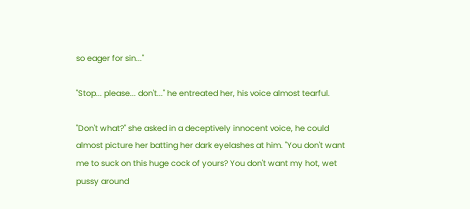so eager for sin..."

"Stop... please... don't..." he entreated her, his voice almost tearful.

"Don't what?" she asked in a deceptively innocent voice, he could almost picture her batting her dark eyelashes at him. "You don't want me to suck on this huge cock of yours? You don't want my hot, wet pussy around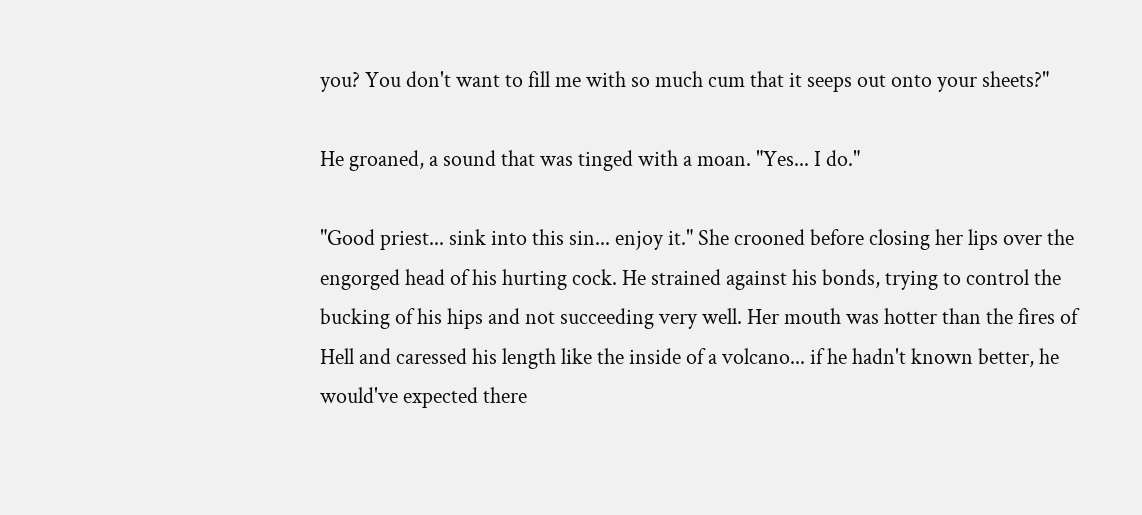you? You don't want to fill me with so much cum that it seeps out onto your sheets?"

He groaned, a sound that was tinged with a moan. "Yes... I do."

"Good priest... sink into this sin... enjoy it." She crooned before closing her lips over the engorged head of his hurting cock. He strained against his bonds, trying to control the bucking of his hips and not succeeding very well. Her mouth was hotter than the fires of Hell and caressed his length like the inside of a volcano... if he hadn't known better, he would've expected there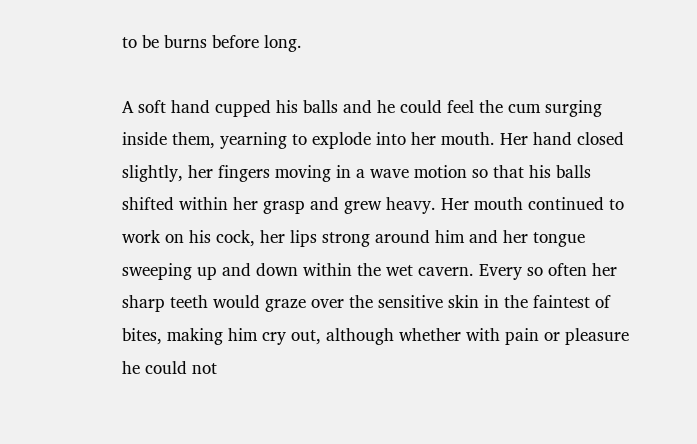to be burns before long.

A soft hand cupped his balls and he could feel the cum surging inside them, yearning to explode into her mouth. Her hand closed slightly, her fingers moving in a wave motion so that his balls shifted within her grasp and grew heavy. Her mouth continued to work on his cock, her lips strong around him and her tongue sweeping up and down within the wet cavern. Every so often her sharp teeth would graze over the sensitive skin in the faintest of bites, making him cry out, although whether with pain or pleasure he could not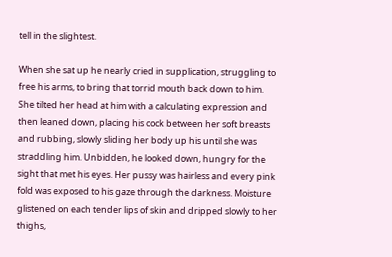tell in the slightest.

When she sat up he nearly cried in supplication, struggling to free his arms, to bring that torrid mouth back down to him. She tilted her head at him with a calculating expression and then leaned down, placing his cock between her soft breasts and rubbing, slowly sliding her body up his until she was straddling him. Unbidden, he looked down, hungry for the sight that met his eyes. Her pussy was hairless and every pink fold was exposed to his gaze through the darkness. Moisture glistened on each tender lips of skin and dripped slowly to her thighs,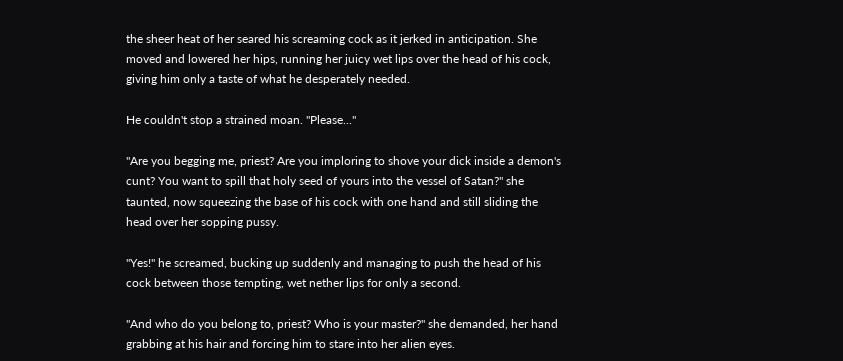the sheer heat of her seared his screaming cock as it jerked in anticipation. She moved and lowered her hips, running her juicy wet lips over the head of his cock, giving him only a taste of what he desperately needed.

He couldn't stop a strained moan. "Please..."

"Are you begging me, priest? Are you imploring to shove your dick inside a demon's cunt? You want to spill that holy seed of yours into the vessel of Satan?" she taunted, now squeezing the base of his cock with one hand and still sliding the head over her sopping pussy.

"Yes!" he screamed, bucking up suddenly and managing to push the head of his cock between those tempting, wet nether lips for only a second.

"And who do you belong to, priest? Who is your master?" she demanded, her hand grabbing at his hair and forcing him to stare into her alien eyes.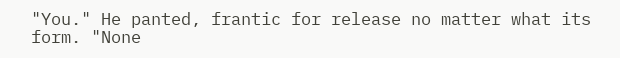"You." He panted, frantic for release no matter what its form. "None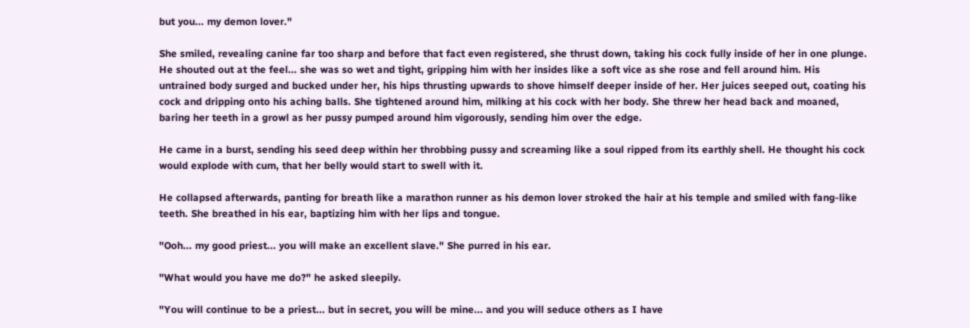but you... my demon lover."

She smiled, revealing canine far too sharp and before that fact even registered, she thrust down, taking his cock fully inside of her in one plunge. He shouted out at the feel... she was so wet and tight, gripping him with her insides like a soft vice as she rose and fell around him. His untrained body surged and bucked under her, his hips thrusting upwards to shove himself deeper inside of her. Her juices seeped out, coating his cock and dripping onto his aching balls. She tightened around him, milking at his cock with her body. She threw her head back and moaned, baring her teeth in a growl as her pussy pumped around him vigorously, sending him over the edge.

He came in a burst, sending his seed deep within her throbbing pussy and screaming like a soul ripped from its earthly shell. He thought his cock would explode with cum, that her belly would start to swell with it.

He collapsed afterwards, panting for breath like a marathon runner as his demon lover stroked the hair at his temple and smiled with fang-like teeth. She breathed in his ear, baptizing him with her lips and tongue.

"Ooh... my good priest... you will make an excellent slave." She purred in his ear.

"What would you have me do?" he asked sleepily.

"You will continue to be a priest... but in secret, you will be mine... and you will seduce others as I have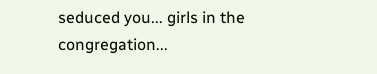seduced you... girls in the congregation...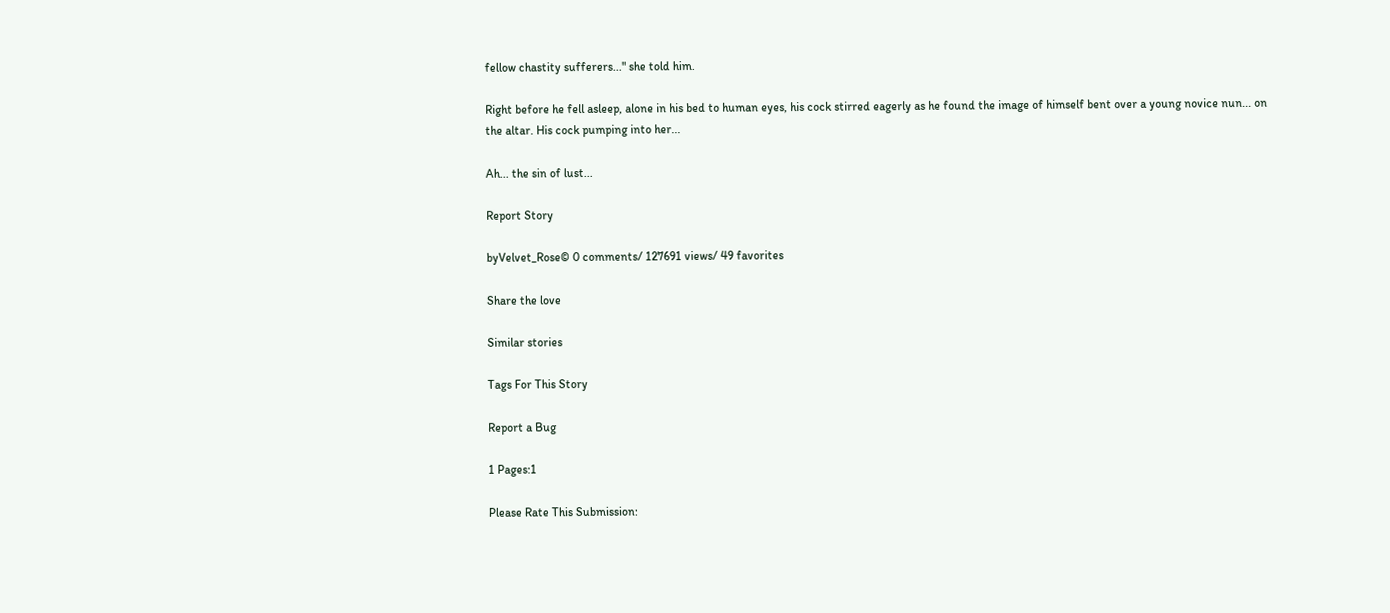fellow chastity sufferers..." she told him.

Right before he fell asleep, alone in his bed to human eyes, his cock stirred eagerly as he found the image of himself bent over a young novice nun... on the altar. His cock pumping into her...

Ah... the sin of lust...

Report Story

byVelvet_Rose© 0 comments/ 127691 views/ 49 favorites

Share the love

Similar stories

Tags For This Story

Report a Bug

1 Pages:1

Please Rate This Submission: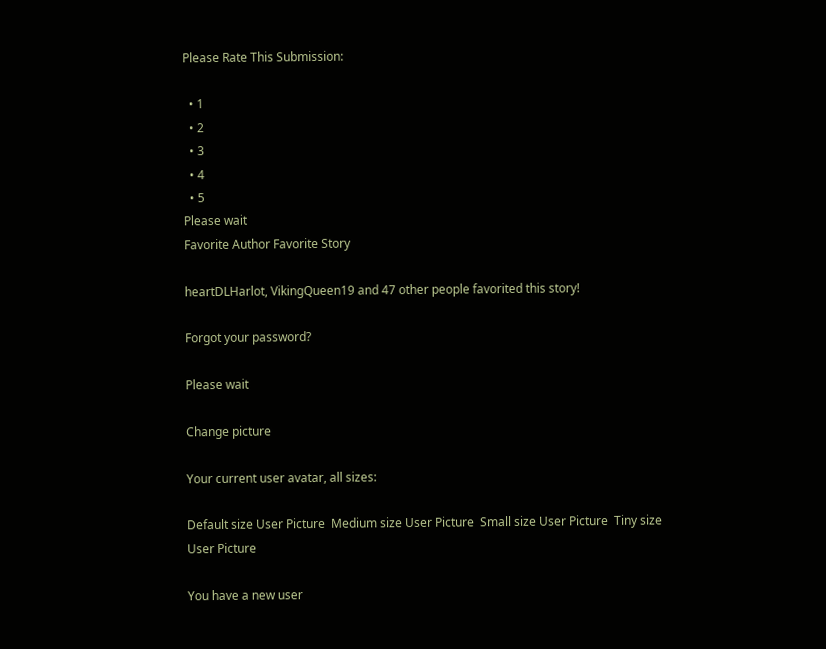Please Rate This Submission:

  • 1
  • 2
  • 3
  • 4
  • 5
Please wait
Favorite Author Favorite Story

heartDLHarlot, VikingQueen19 and 47 other people favorited this story!

Forgot your password?

Please wait

Change picture

Your current user avatar, all sizes:

Default size User Picture  Medium size User Picture  Small size User Picture  Tiny size User Picture

You have a new user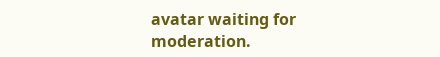avatar waiting for moderation.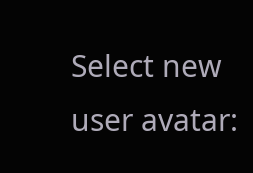Select new user avatar: